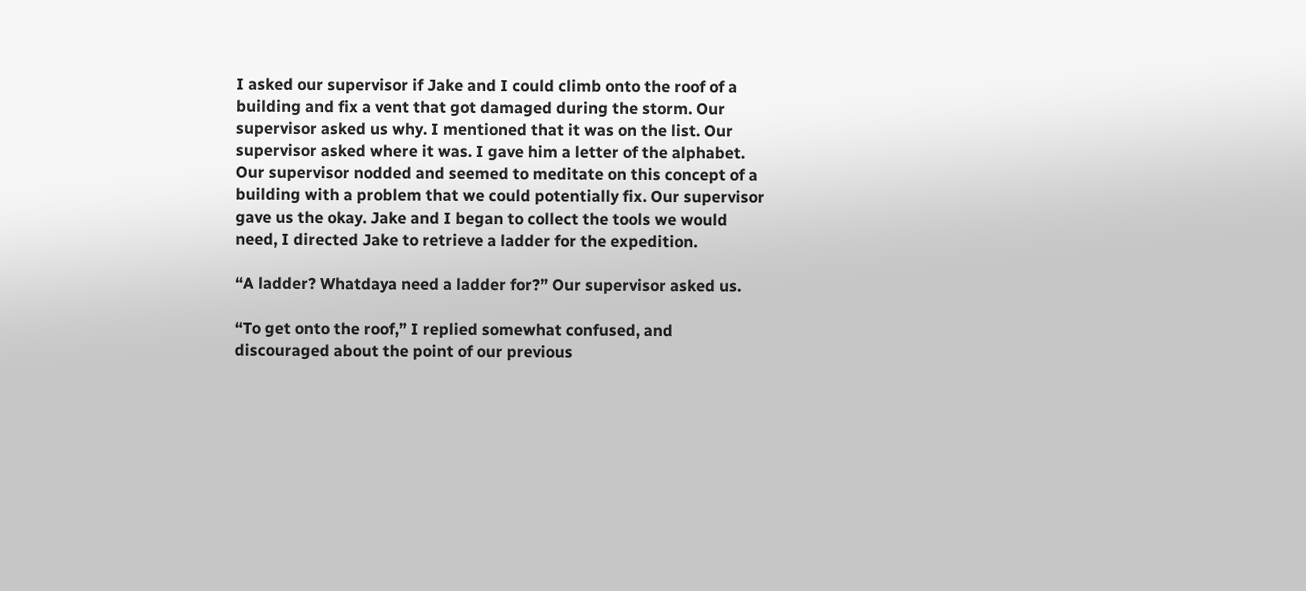I asked our supervisor if Jake and I could climb onto the roof of a building and fix a vent that got damaged during the storm. Our supervisor asked us why. I mentioned that it was on the list. Our supervisor asked where it was. I gave him a letter of the alphabet. Our supervisor nodded and seemed to meditate on this concept of a building with a problem that we could potentially fix. Our supervisor gave us the okay. Jake and I began to collect the tools we would need, I directed Jake to retrieve a ladder for the expedition.

“A ladder? Whatdaya need a ladder for?” Our supervisor asked us.

“To get onto the roof,” I replied somewhat confused, and discouraged about the point of our previous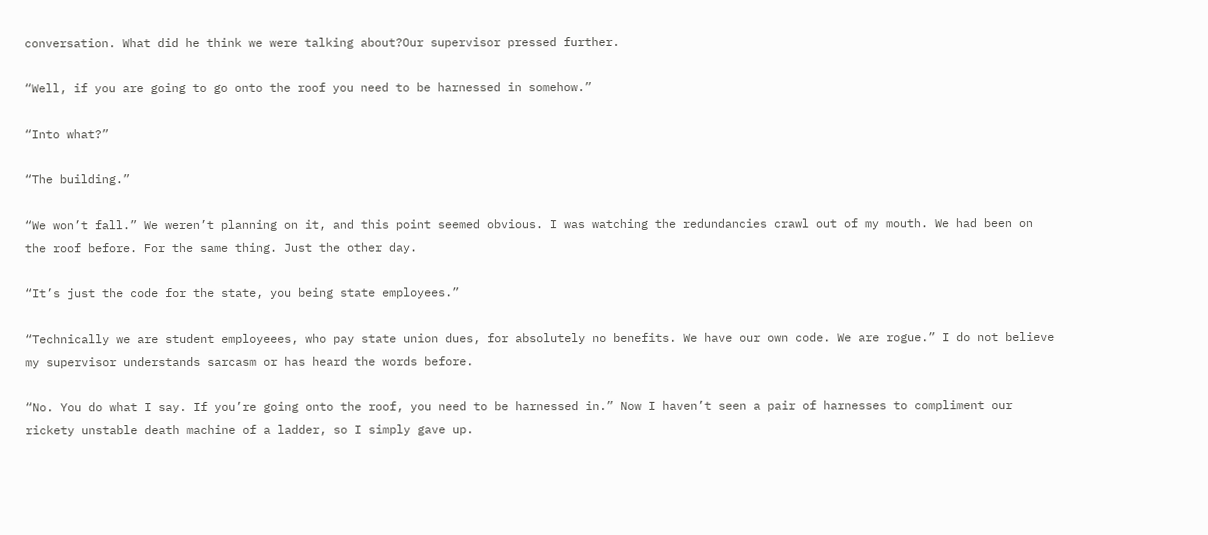conversation. What did he think we were talking about?Our supervisor pressed further.

“Well, if you are going to go onto the roof you need to be harnessed in somehow.”

“Into what?”

“The building.”

“We won’t fall.” We weren’t planning on it, and this point seemed obvious. I was watching the redundancies crawl out of my mouth. We had been on the roof before. For the same thing. Just the other day.

“It’s just the code for the state, you being state employees.”

“Technically we are student employeees, who pay state union dues, for absolutely no benefits. We have our own code. We are rogue.” I do not believe my supervisor understands sarcasm or has heard the words before.

“No. You do what I say. If you’re going onto the roof, you need to be harnessed in.” Now I haven’t seen a pair of harnesses to compliment our rickety unstable death machine of a ladder, so I simply gave up.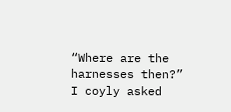“Where are the harnesses then?” I coyly asked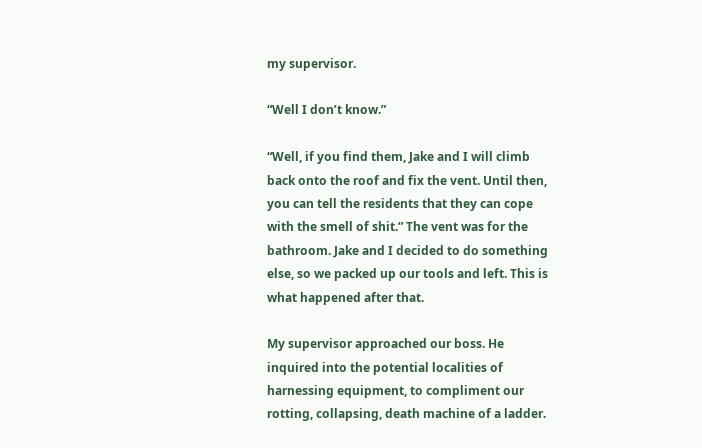my supervisor.

“Well I don’t know.”

“Well, if you find them, Jake and I will climb back onto the roof and fix the vent. Until then, you can tell the residents that they can cope with the smell of shit.” The vent was for the bathroom. Jake and I decided to do something else, so we packed up our tools and left. This is what happened after that.

My supervisor approached our boss. He inquired into the potential localities of harnessing equipment, to compliment our rotting, collapsing, death machine of a ladder.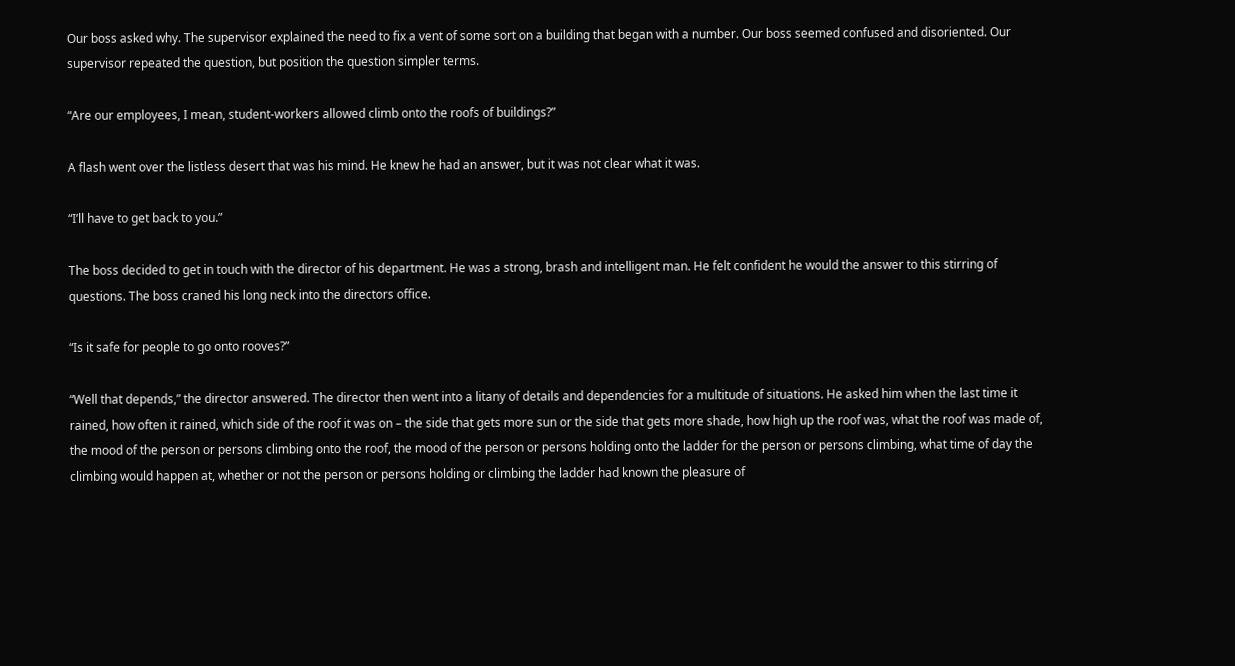Our boss asked why. The supervisor explained the need to fix a vent of some sort on a building that began with a number. Our boss seemed confused and disoriented. Our supervisor repeated the question, but position the question simpler terms.

“Are our employees, I mean, student-workers allowed climb onto the roofs of buildings?”

A flash went over the listless desert that was his mind. He knew he had an answer, but it was not clear what it was.

“I’ll have to get back to you.”

The boss decided to get in touch with the director of his department. He was a strong, brash and intelligent man. He felt confident he would the answer to this stirring of questions. The boss craned his long neck into the directors office.

“Is it safe for people to go onto rooves?”

“Well that depends,” the director answered. The director then went into a litany of details and dependencies for a multitude of situations. He asked him when the last time it rained, how often it rained, which side of the roof it was on – the side that gets more sun or the side that gets more shade, how high up the roof was, what the roof was made of, the mood of the person or persons climbing onto the roof, the mood of the person or persons holding onto the ladder for the person or persons climbing, what time of day the climbing would happen at, whether or not the person or persons holding or climbing the ladder had known the pleasure of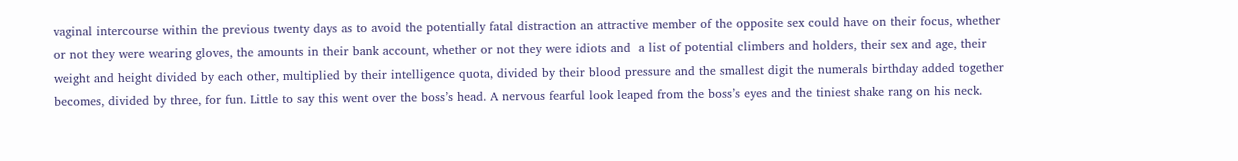vaginal intercourse within the previous twenty days as to avoid the potentially fatal distraction an attractive member of the opposite sex could have on their focus, whether or not they were wearing gloves, the amounts in their bank account, whether or not they were idiots and  a list of potential climbers and holders, their sex and age, their weight and height divided by each other, multiplied by their intelligence quota, divided by their blood pressure and the smallest digit the numerals birthday added together becomes, divided by three, for fun. Little to say this went over the boss’s head. A nervous fearful look leaped from the boss’s eyes and the tiniest shake rang on his neck.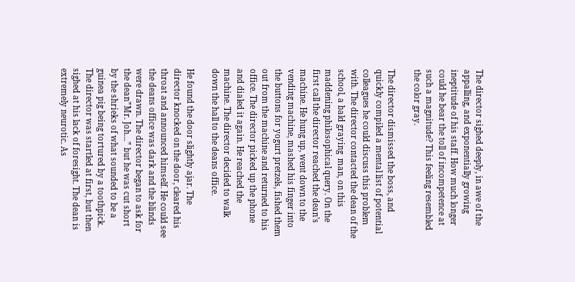The director sighed deeply, in awe of the appalling, and exponentially growing ineptitude of his staff. How much longer  could he bear the toll of incompetence at such a magnitude? This feeling resembled the color gray.

The director dismissed the boss, and quickly compiled a mental list of potential colleagues he could discuss this problem with. The director contacted the dean of the school, a bald graying  man, on this maddening philosophical query. On the first call the director reached the dean’s machine. He hung up, went down to the vending machine, mashed his finger into the buttons for yogurt pretzels, fished them out from the machine and returned to his office. The director picked up the phone and dialed it again. He reached the machine. The director decided to walk down the hall to the deans office.

He found the door slightly ajar. The director knocked on the door, cleared his throat and announced himself. He could see the deans office was dark and the blinds were drawn. The director began to ask for the dean”Mr. Joh…” but he was cut short by the shrieks of what sounded to be a guinea pig being tortured by a toothpick. The director was startled at first, but then sighed at his lack of foresight. The dean is extremely neurotic. As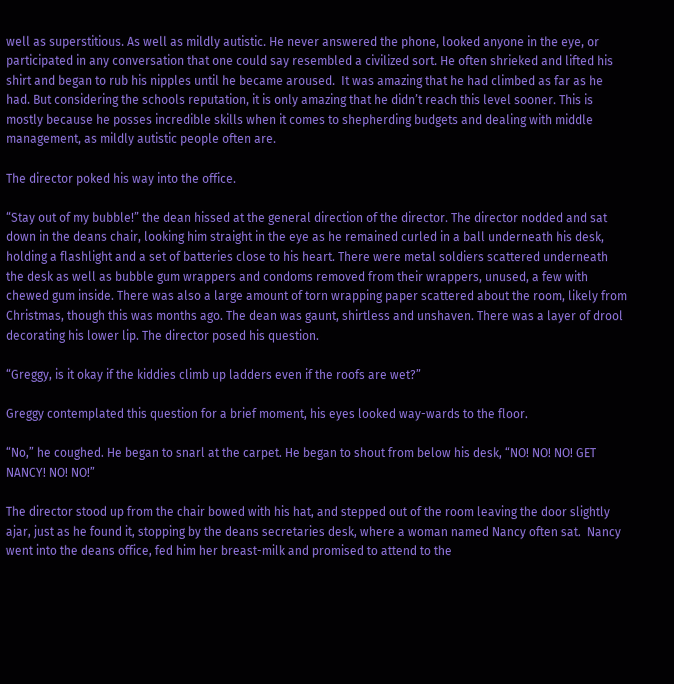well as superstitious. As well as mildly autistic. He never answered the phone, looked anyone in the eye, or participated in any conversation that one could say resembled a civilized sort. He often shrieked and lifted his shirt and began to rub his nipples until he became aroused.  It was amazing that he had climbed as far as he had. But considering the schools reputation, it is only amazing that he didn’t reach this level sooner. This is mostly because he posses incredible skills when it comes to shepherding budgets and dealing with middle management, as mildly autistic people often are.

The director poked his way into the office.

“Stay out of my bubble!” the dean hissed at the general direction of the director. The director nodded and sat down in the deans chair, looking him straight in the eye as he remained curled in a ball underneath his desk, holding a flashlight and a set of batteries close to his heart. There were metal soldiers scattered underneath the desk as well as bubble gum wrappers and condoms removed from their wrappers, unused, a few with chewed gum inside. There was also a large amount of torn wrapping paper scattered about the room, likely from Christmas, though this was months ago. The dean was gaunt, shirtless and unshaven. There was a layer of drool decorating his lower lip. The director posed his question.

“Greggy, is it okay if the kiddies climb up ladders even if the roofs are wet?”

Greggy contemplated this question for a brief moment, his eyes looked way-wards to the floor.

“No,” he coughed. He began to snarl at the carpet. He began to shout from below his desk, “NO! NO! NO! GET NANCY! NO! NO!”

The director stood up from the chair bowed with his hat, and stepped out of the room leaving the door slightly ajar, just as he found it, stopping by the deans secretaries desk, where a woman named Nancy often sat.  Nancy went into the deans office, fed him her breast-milk and promised to attend to the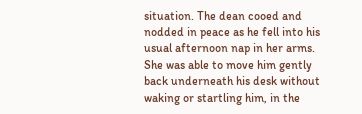situation. The dean cooed and nodded in peace as he fell into his usual afternoon nap in her arms. She was able to move him gently back underneath his desk without waking or startling him, in the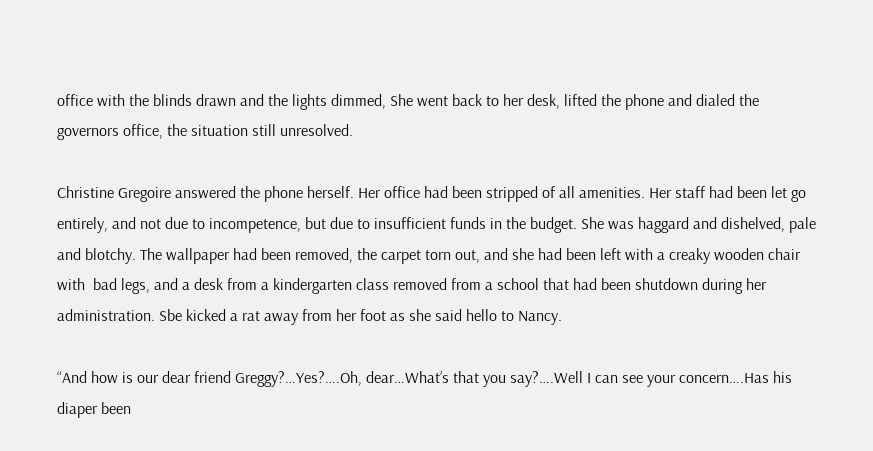office with the blinds drawn and the lights dimmed, She went back to her desk, lifted the phone and dialed the governors office, the situation still unresolved.

Christine Gregoire answered the phone herself. Her office had been stripped of all amenities. Her staff had been let go entirely, and not due to incompetence, but due to insufficient funds in the budget. She was haggard and dishelved, pale and blotchy. The wallpaper had been removed, the carpet torn out, and she had been left with a creaky wooden chair with  bad legs, and a desk from a kindergarten class removed from a school that had been shutdown during her administration. Sbe kicked a rat away from her foot as she said hello to Nancy.

“And how is our dear friend Greggy?…Yes?….Oh, dear…What’s that you say?….Well I can see your concern….Has his diaper been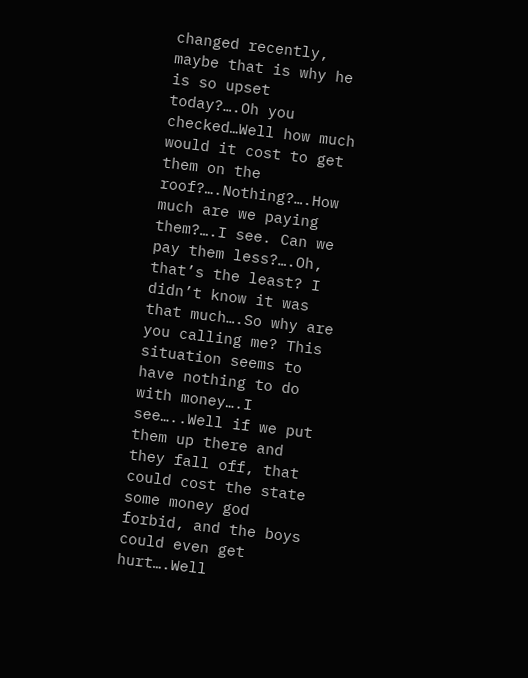changed recently, maybe that is why he is so upset today?….Oh you checked…Well how much would it cost to get them on the roof?….Nothing?….How much are we paying them?….I see. Can we pay them less?….Oh, that’s the least? I didn’t know it was that much….So why are you calling me? This situation seems to have nothing to do with money….I see…..Well if we put them up there and they fall off, that could cost the state some money god forbid, and the boys could even get hurt….Well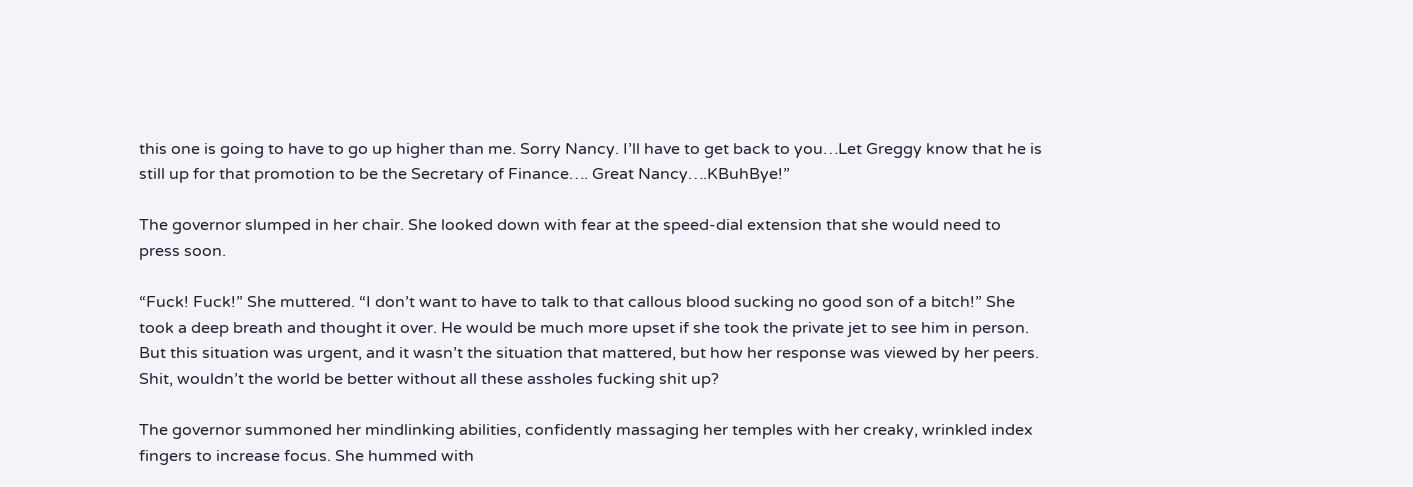this one is going to have to go up higher than me. Sorry Nancy. I’ll have to get back to you…Let Greggy know that he is still up for that promotion to be the Secretary of Finance…. Great Nancy….KBuhBye!”

The governor slumped in her chair. She looked down with fear at the speed-dial extension that she would need to press soon.

“Fuck! Fuck!” She muttered. “I don’t want to have to talk to that callous blood sucking no good son of a bitch!” She took a deep breath and thought it over. He would be much more upset if she took the private jet to see him in person. But this situation was urgent, and it wasn’t the situation that mattered, but how her response was viewed by her peers. Shit, wouldn’t the world be better without all these assholes fucking shit up?

The governor summoned her mindlinking abilities, confidently massaging her temples with her creaky, wrinkled index fingers to increase focus. She hummed with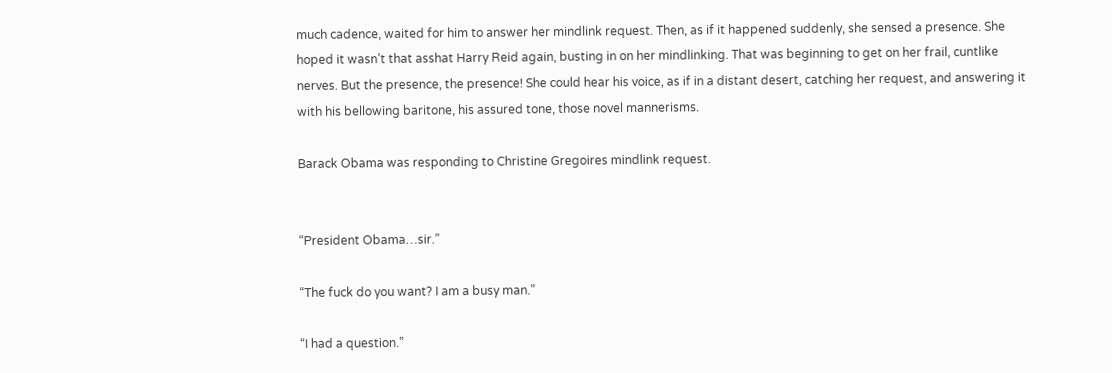much cadence, waited for him to answer her mindlink request. Then, as if it happened suddenly, she sensed a presence. She hoped it wasn’t that asshat Harry Reid again, busting in on her mindlinking. That was beginning to get on her frail, cuntlike nerves. But the presence, the presence! She could hear his voice, as if in a distant desert, catching her request, and answering it with his bellowing baritone, his assured tone, those novel mannerisms.

Barack Obama was responding to Christine Gregoires mindlink request.


“President Obama…sir.”

“The fuck do you want? I am a busy man.”

“I had a question.”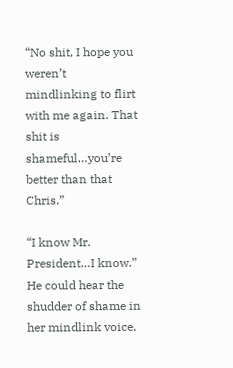“No shit, I hope you weren’t mindlinking to flirt with me again. That shit is shameful…you’re better than that Chris.”

“I know Mr. President…I know.” He could hear the shudder of shame in her mindlink voice.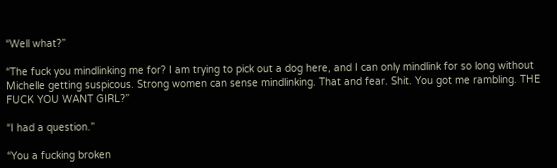“Well what?”

“The fuck you mindlinking me for? I am trying to pick out a dog here, and I can only mindlink for so long without Michelle getting suspicous. Strong women can sense mindlinking. That and fear. Shit. You got me rambling. THE FUCK YOU WANT GIRL?”

“I had a question.”

“You a fucking broken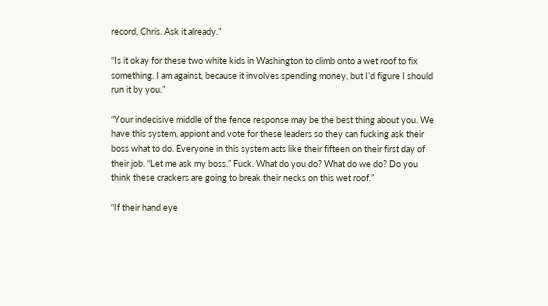record, Chris. Ask it already.”

“Is it okay for these two white kids in Washington to climb onto a wet roof to fix something. I am against, because it involves spending money, but I’d figure I should run it by you.”

“Your indecisive middle of the fence response may be the best thing about you. We have this system, appiont and vote for these leaders so they can fucking ask their boss what to do. Everyone in this system acts like their fifteen on their first day of their job. “Let me ask my boss.” Fuck. What do you do? What do we do? Do you think these crackers are going to break their necks on this wet roof.”

“If their hand eye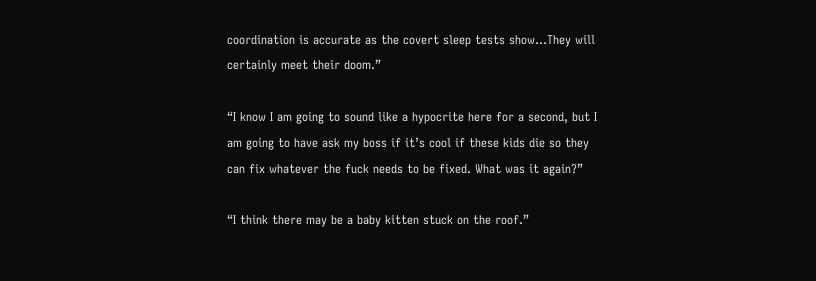coordination is accurate as the covert sleep tests show…They will certainly meet their doom.”

“I know I am going to sound like a hypocrite here for a second, but I am going to have ask my boss if it’s cool if these kids die so they can fix whatever the fuck needs to be fixed. What was it again?”

“I think there may be a baby kitten stuck on the roof.”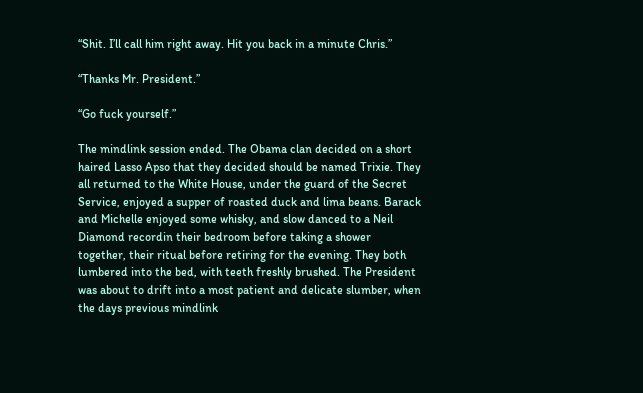“Shit. I’ll call him right away. Hit you back in a minute Chris.”

“Thanks Mr. President.”

“Go fuck yourself.”

The mindlink session ended. The Obama clan decided on a short haired Lasso Apso that they decided should be named Trixie. They all returned to the White House, under the guard of the Secret Service, enjoyed a supper of roasted duck and lima beans. Barack and Michelle enjoyed some whisky, and slow danced to a Neil Diamond recordin their bedroom before taking a shower together, their ritual before retiring for the evening. They both lumbered into the bed, with teeth freshly brushed. The President was about to drift into a most patient and delicate slumber, when the days previous mindlink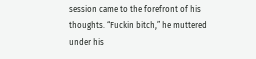session came to the forefront of his thoughts. “Fuckin bitch,” he muttered under his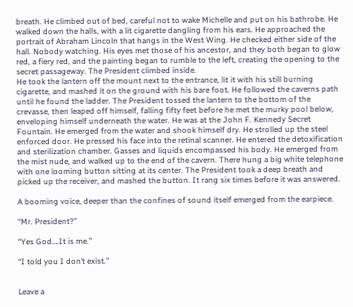breath. He climbed out of bed, careful not to wake Michelle and put on his bathrobe. He walked down the halls, with a lit cigarette dangling from his ears. He approached the portrait of Abraham Lincoln that hangs in the West Wing. He checked either side of the hall. Nobody watching. His eyes met those of his ancestor, and they both began to glow red, a fiery red, and the painting began to rumble to the left, creating the opening to the secret passageway. The President climbed inside.
He took the lantern off the mount next to the entrance, lit it with his still burning cigarette, and mashed it on the ground with his bare foot. He followed the caverns path until he found the ladder. The President tossed the lantern to the bottom of the crevasse, then leaped off himself, falling fifty feet before he met the murky pool below, enveloping himself underneath the water. He was at the John F. Kennedy Secret Fountain. He emerged from the water and shook himself dry. He strolled up the steel enforced door. He pressed his face into the retinal scanner. He entered the detoxification and sterilization chamber. Gasses and liquids encompassed his body. He emerged from the mist nude, and walked up to the end of the cavern. There hung a big white telephone with one looming button sitting at its center. The President took a deep breath and picked up the receiver, and mashed the button. It rang six times before it was answered.

A booming voice, deeper than the confines of sound itself emerged from the earpiece.

“Mr. President?”

“Yes God….It is me.”

“I told you I don’t exist.”


Leave a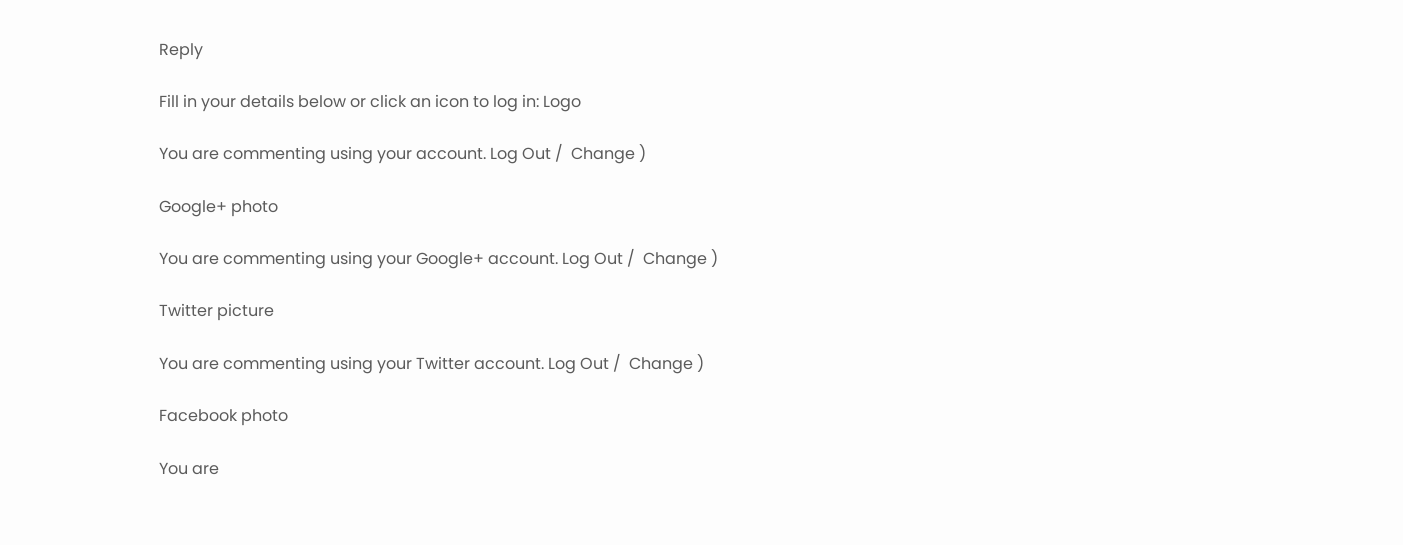Reply

Fill in your details below or click an icon to log in: Logo

You are commenting using your account. Log Out /  Change )

Google+ photo

You are commenting using your Google+ account. Log Out /  Change )

Twitter picture

You are commenting using your Twitter account. Log Out /  Change )

Facebook photo

You are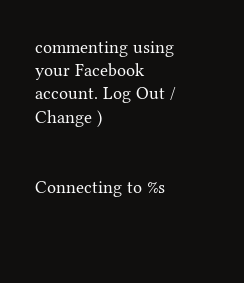commenting using your Facebook account. Log Out /  Change )


Connecting to %s